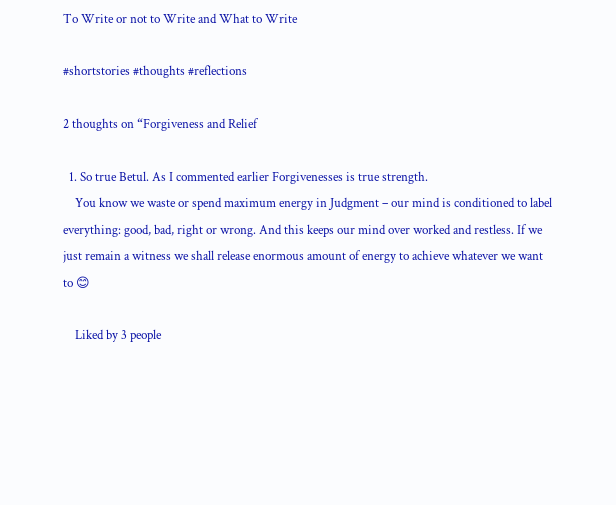To Write or not to Write and What to Write

#shortstories #thoughts #reflections

2 thoughts on “Forgiveness and Relief

  1. So true Betul. As I commented earlier Forgivenesses is true strength.
    You know we waste or spend maximum energy in Judgment – our mind is conditioned to label everything: good, bad, right or wrong. And this keeps our mind over worked and restless. If we just remain a witness we shall release enormous amount of energy to achieve whatever we want to 😊

    Liked by 3 people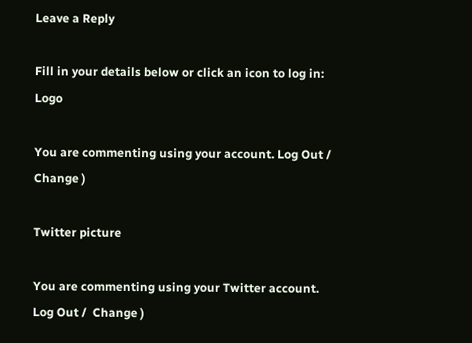Leave a Reply

Fill in your details below or click an icon to log in: Logo

You are commenting using your account. Log Out /  Change )

Twitter picture

You are commenting using your Twitter account. Log Out /  Change )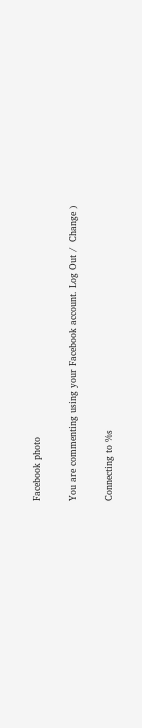Facebook photo

You are commenting using your Facebook account. Log Out /  Change )

Connecting to %s